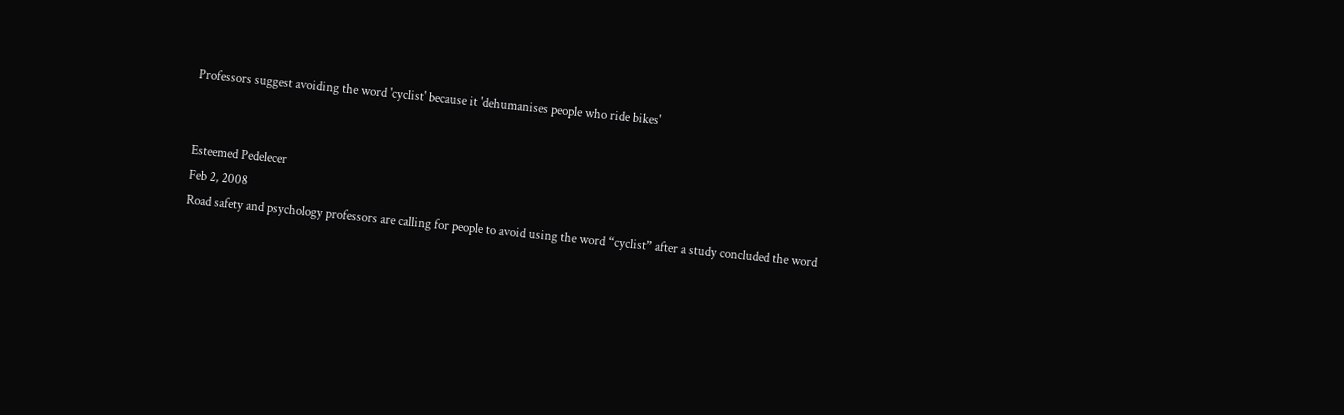Professors suggest avoiding the word 'cyclist' because it 'dehumanises people who ride bikes'


Esteemed Pedelecer
Feb 2, 2008
Road safety and psychology professors are calling for people to avoid using the word “cyclist” after a study concluded the word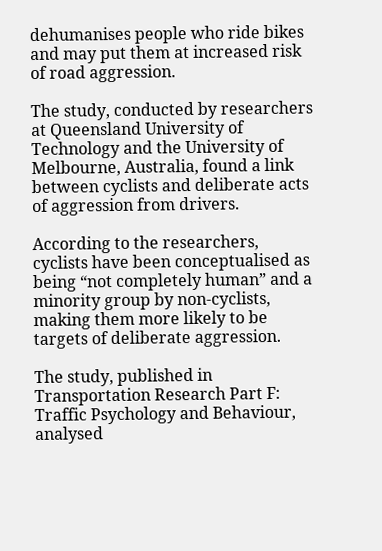dehumanises people who ride bikes and may put them at increased risk of road aggression.

The study, conducted by researchers at Queensland University of Technology and the University of Melbourne, Australia, found a link between cyclists and deliberate acts of aggression from drivers.

According to the researchers, cyclists have been conceptualised as being “not completely human” and a minority group by non-cyclists, making them more likely to be targets of deliberate aggression.

The study, published in Transportation Research Part F: Traffic Psychology and Behaviour, analysed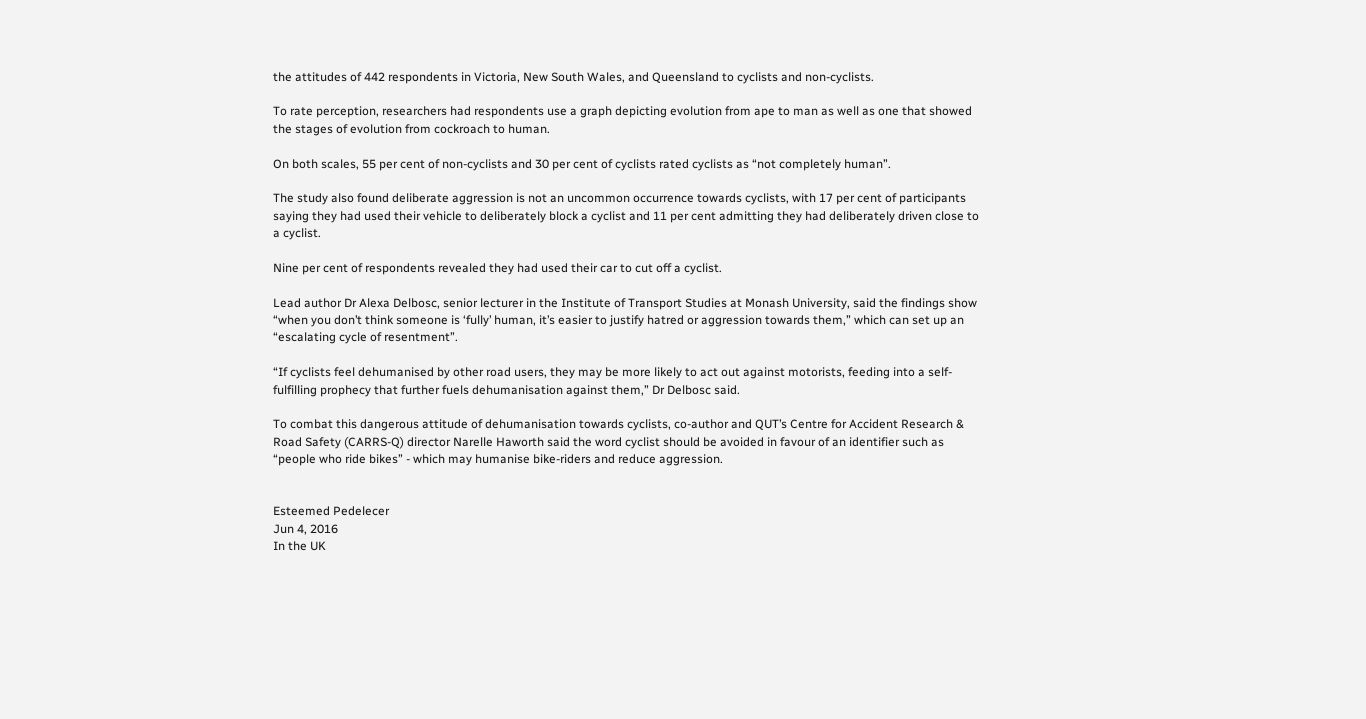the attitudes of 442 respondents in Victoria, New South Wales, and Queensland to cyclists and non-cyclists.

To rate perception, researchers had respondents use a graph depicting evolution from ape to man as well as one that showed the stages of evolution from cockroach to human.

On both scales, 55 per cent of non-cyclists and 30 per cent of cyclists rated cyclists as “not completely human”.

The study also found deliberate aggression is not an uncommon occurrence towards cyclists, with 17 per cent of participants saying they had used their vehicle to deliberately block a cyclist and 11 per cent admitting they had deliberately driven close to a cyclist.

Nine per cent of respondents revealed they had used their car to cut off a cyclist.

Lead author Dr Alexa Delbosc, senior lecturer in the Institute of Transport Studies at Monash University, said the findings show “when you don’t think someone is ‘fully’ human, it’s easier to justify hatred or aggression towards them,” which can set up an “escalating cycle of resentment”.

“If cyclists feel dehumanised by other road users, they may be more likely to act out against motorists, feeding into a self-fulfilling prophecy that further fuels dehumanisation against them,” Dr Delbosc said.

To combat this dangerous attitude of dehumanisation towards cyclists, co-author and QUT’s Centre for Accident Research & Road Safety (CARRS-Q) director Narelle Haworth said the word cyclist should be avoided in favour of an identifier such as “people who ride bikes” - which may humanise bike-riders and reduce aggression.


Esteemed Pedelecer
Jun 4, 2016
In the UK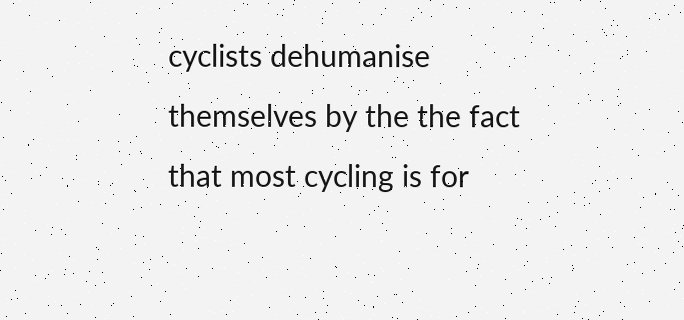cyclists dehumanise themselves by the the fact that most cycling is for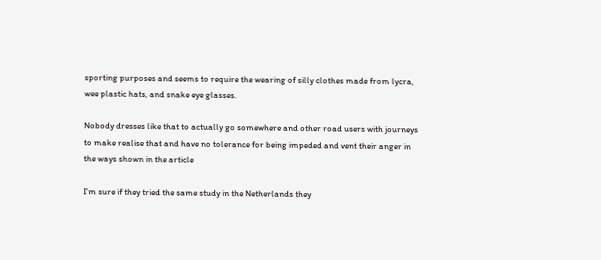sporting purposes and seems to require the wearing of silly clothes made from lycra, wee plastic hats, and snake eye glasses.

Nobody dresses like that to actually go somewhere and other road users with journeys to make realise that and have no tolerance for being impeded and vent their anger in the ways shown in the article

I'm sure if they tried the same study in the Netherlands they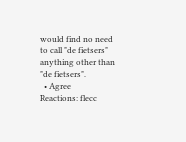would find no need to call "de fietsers" anything other than "de fietsers".
  • Agree
Reactions: flecc